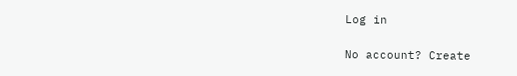Log in

No account? Create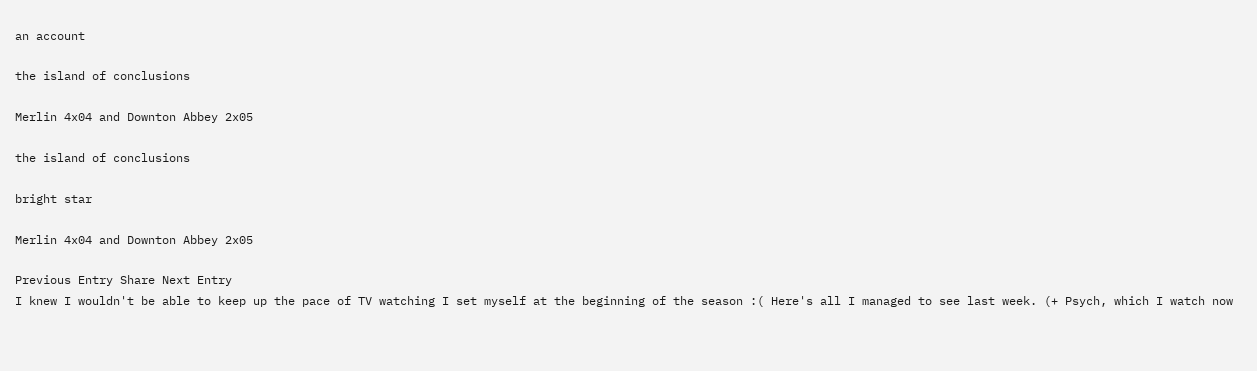an account

the island of conclusions

Merlin 4x04 and Downton Abbey 2x05

the island of conclusions

bright star

Merlin 4x04 and Downton Abbey 2x05

Previous Entry Share Next Entry
I knew I wouldn't be able to keep up the pace of TV watching I set myself at the beginning of the season :( Here's all I managed to see last week. (+ Psych, which I watch now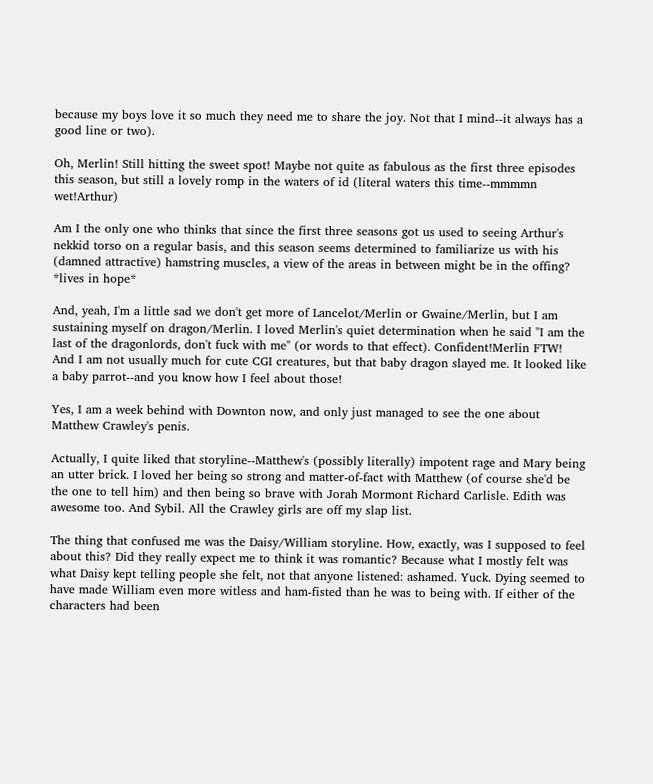because my boys love it so much they need me to share the joy. Not that I mind--it always has a good line or two).

Oh, Merlin! Still hitting the sweet spot! Maybe not quite as fabulous as the first three episodes this season, but still a lovely romp in the waters of id (literal waters this time--mmmmn wet!Arthur)

Am I the only one who thinks that since the first three seasons got us used to seeing Arthur's nekkid torso on a regular basis, and this season seems determined to familiarize us with his (damned attractive) hamstring muscles, a view of the areas in between might be in the offing? *lives in hope*

And, yeah, I'm a little sad we don't get more of Lancelot/Merlin or Gwaine/Merlin, but I am sustaining myself on dragon/Merlin. I loved Merlin's quiet determination when he said "I am the last of the dragonlords, don't fuck with me" (or words to that effect). Confident!Merlin FTW! And I am not usually much for cute CGI creatures, but that baby dragon slayed me. It looked like a baby parrot--and you know how I feel about those!

Yes, I am a week behind with Downton now, and only just managed to see the one about Matthew Crawley's penis.

Actually, I quite liked that storyline--Matthew's (possibly literally) impotent rage and Mary being an utter brick. I loved her being so strong and matter-of-fact with Matthew (of course she'd be the one to tell him) and then being so brave with Jorah Mormont Richard Carlisle. Edith was awesome too. And Sybil. All the Crawley girls are off my slap list.

The thing that confused me was the Daisy/William storyline. How, exactly, was I supposed to feel about this? Did they really expect me to think it was romantic? Because what I mostly felt was what Daisy kept telling people she felt, not that anyone listened: ashamed. Yuck. Dying seemed to have made William even more witless and ham-fisted than he was to being with. If either of the characters had been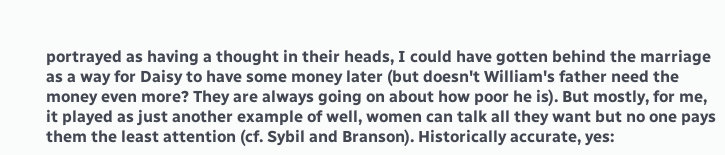portrayed as having a thought in their heads, I could have gotten behind the marriage as a way for Daisy to have some money later (but doesn't William's father need the money even more? They are always going on about how poor he is). But mostly, for me, it played as just another example of well, women can talk all they want but no one pays them the least attention (cf. Sybil and Branson). Historically accurate, yes: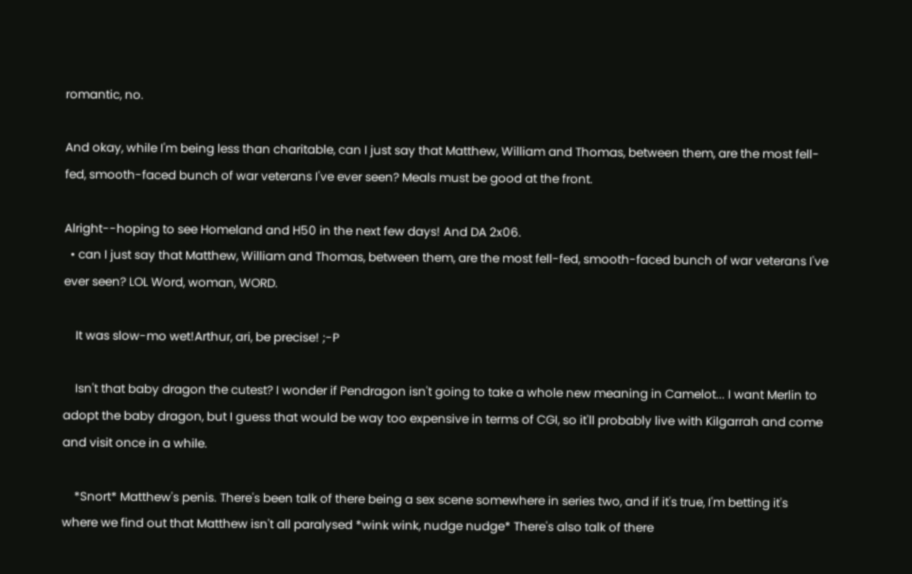romantic, no.

And okay, while I'm being less than charitable, can I just say that Matthew, William and Thomas, between them, are the most fell-fed, smooth-faced bunch of war veterans I've ever seen? Meals must be good at the front.

Alright--hoping to see Homeland and H50 in the next few days! And DA 2x06.
  • can I just say that Matthew, William and Thomas, between them, are the most fell-fed, smooth-faced bunch of war veterans I've ever seen? LOL Word, woman, WORD.

    It was slow-mo wet!Arthur, ari, be precise! ;-P

    Isn't that baby dragon the cutest? I wonder if Pendragon isn't going to take a whole new meaning in Camelot... I want Merlin to adopt the baby dragon, but I guess that would be way too expensive in terms of CGI, so it'll probably live with Kilgarrah and come and visit once in a while.

    *Snort* Matthew's penis. There's been talk of there being a sex scene somewhere in series two, and if it's true, I'm betting it's where we find out that Matthew isn't all paralysed *wink wink, nudge nudge* There's also talk of there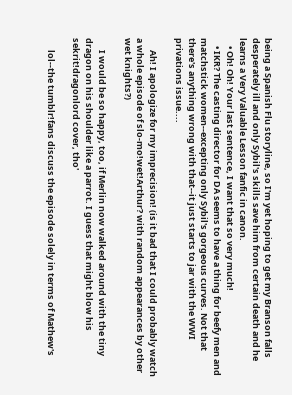being a Spanish Flu storyline, so I'm yet hoping to get my Branson falls desperately ill and only Sybil's skills save him from certain death and he learns a Very Valuable Lesson fanfic in canon.
    • Oh! Oh! Your last sentence, I want that so very much!
    • IKR? The casting director for DA seems to have a thing for beefy men and matchstick women--excepting only Sybil's gorgeous curves. Not that there's anything wrong with that--it just starts to jar with the WWI privations issue....

      Ah! I apologize for my imprecision! (is it bad that I could probably watch a whole episode of slo-mo!wet!Arthur? with random appearances by other wet knights?)

      I would be so happy, too, if Merlin now walked around with the tiny dragon on his shoulder like a parrot. I guess that might blow his sekrit!dragonlord cover, tho'

      lol--the tumblr!fans discuss the episode solely in terms of Mathew's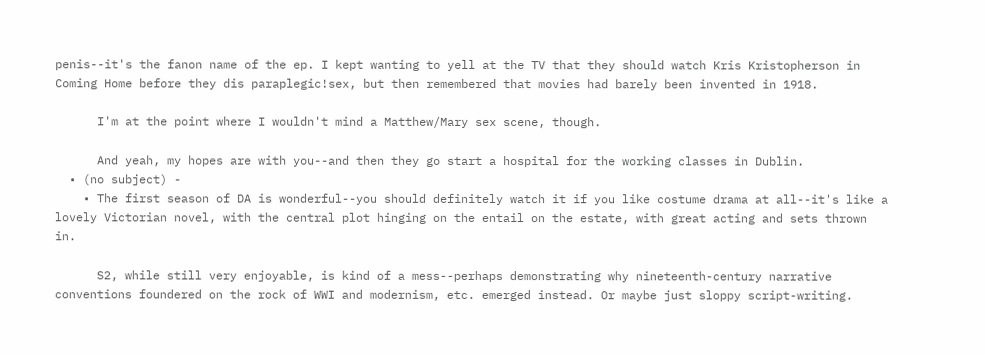penis--it's the fanon name of the ep. I kept wanting to yell at the TV that they should watch Kris Kristopherson in Coming Home before they dis paraplegic!sex, but then remembered that movies had barely been invented in 1918.

      I'm at the point where I wouldn't mind a Matthew/Mary sex scene, though.

      And yeah, my hopes are with you--and then they go start a hospital for the working classes in Dublin.
  • (no subject) -
    • The first season of DA is wonderful--you should definitely watch it if you like costume drama at all--it's like a lovely Victorian novel, with the central plot hinging on the entail on the estate, with great acting and sets thrown in.

      S2, while still very enjoyable, is kind of a mess--perhaps demonstrating why nineteenth-century narrative conventions foundered on the rock of WWI and modernism, etc. emerged instead. Or maybe just sloppy script-writing.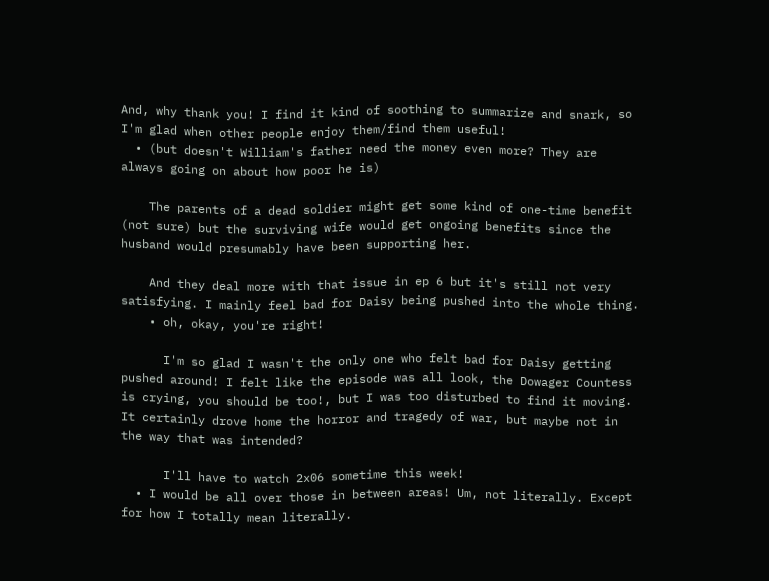And, why thank you! I find it kind of soothing to summarize and snark, so I'm glad when other people enjoy them/find them useful!
  • (but doesn't William's father need the money even more? They are always going on about how poor he is)

    The parents of a dead soldier might get some kind of one-time benefit (not sure) but the surviving wife would get ongoing benefits since the husband would presumably have been supporting her.

    And they deal more with that issue in ep 6 but it's still not very satisfying. I mainly feel bad for Daisy being pushed into the whole thing.
    • oh, okay, you're right!

      I'm so glad I wasn't the only one who felt bad for Daisy getting pushed around! I felt like the episode was all look, the Dowager Countess is crying, you should be too!, but I was too disturbed to find it moving. It certainly drove home the horror and tragedy of war, but maybe not in the way that was intended?

      I'll have to watch 2x06 sometime this week!
  • I would be all over those in between areas! Um, not literally. Except for how I totally mean literally.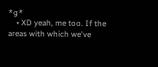*g*
    • XD yeah, me too. If the areas with which we've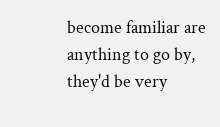become familiar are anything to go by, they'd be very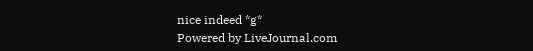nice indeed *g*
Powered by LiveJournal.com